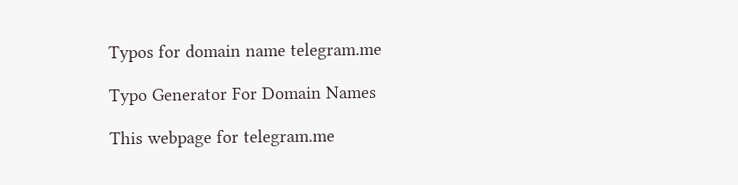Typos for domain name telegram.me

Typo Generator For Domain Names

This webpage for telegram.me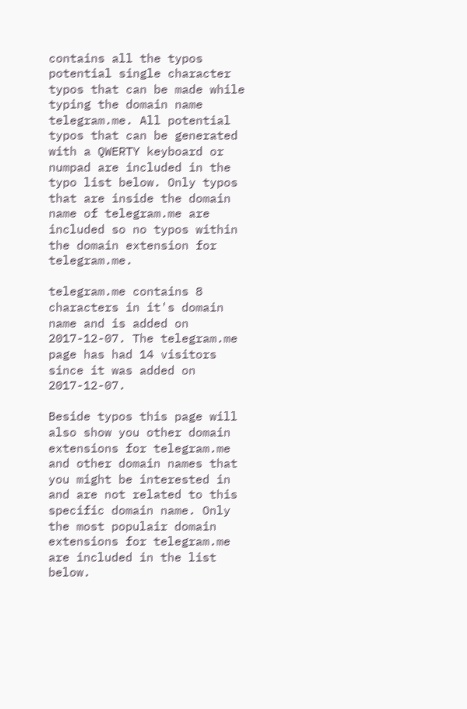contains all the typos potential single character typos that can be made while typing the domain name telegram.me. All potential typos that can be generated with a QWERTY keyboard or numpad are included in the typo list below. Only typos that are inside the domain name of telegram.me are included so no typos within the domain extension for telegram.me.

telegram.me contains 8 characters in it's domain name and is added on 2017-12-07. The telegram.me page has had 14 visitors since it was added on 2017-12-07.

Beside typos this page will also show you other domain extensions for telegram.me and other domain names that you might be interested in and are not related to this specific domain name. Only the most populair domain extensions for telegram.me are included in the list below.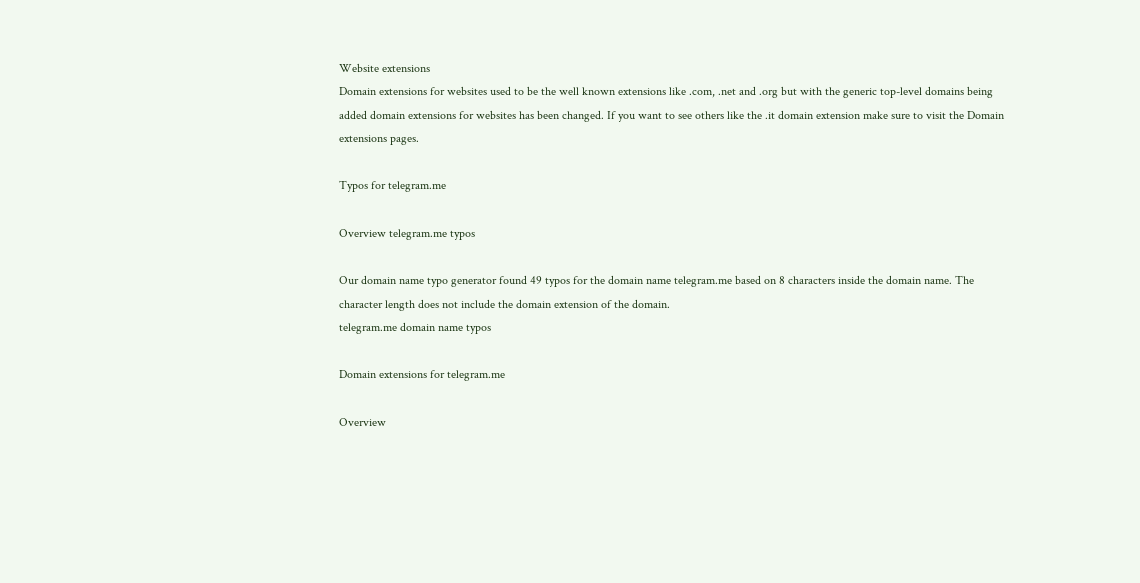Website extensions
Domain extensions for websites used to be the well known extensions like .com, .net and .org but with the generic top-level domains being added domain extensions for websites has been changed. If you want to see others like the .it domain extension make sure to visit the Domain extensions pages.

Typos for telegram.me

Overview telegram.me typos

Our domain name typo generator found 49 typos for the domain name telegram.me based on 8 characters inside the domain name. The character length does not include the domain extension of the domain.
telegram.me domain name typos

Domain extensions for telegram.me

Overview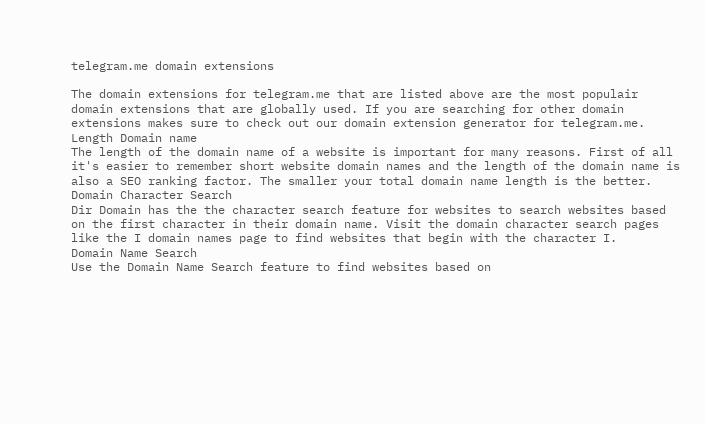telegram.me domain extensions

The domain extensions for telegram.me that are listed above are the most populair domain extensions that are globally used. If you are searching for other domain extensions makes sure to check out our domain extension generator for telegram.me.
Length Domain name
The length of the domain name of a website is important for many reasons. First of all it's easier to remember short website domain names and the length of the domain name is also a SEO ranking factor. The smaller your total domain name length is the better.
Domain Character Search
Dir Domain has the the character search feature for websites to search websites based on the first character in their domain name. Visit the domain character search pages like the I domain names page to find websites that begin with the character I.
Domain Name Search
Use the Domain Name Search feature to find websites based on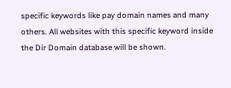specific keywords like pay domain names and many others. All websites with this specific keyword inside the Dir Domain database will be shown.